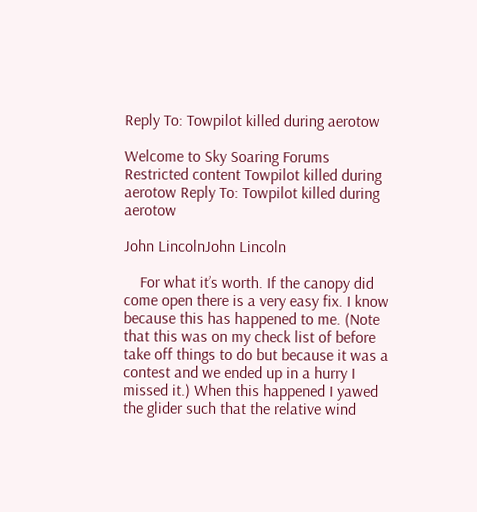Reply To: Towpilot killed during aerotow

Welcome to Sky Soaring Forums Restricted content Towpilot killed during aerotow Reply To: Towpilot killed during aerotow

John LincolnJohn Lincoln

    For what it’s worth. If the canopy did come open there is a very easy fix. I know because this has happened to me. (Note that this was on my check list of before take off things to do but because it was a contest and we ended up in a hurry I missed it.) When this happened I yawed the glider such that the relative wind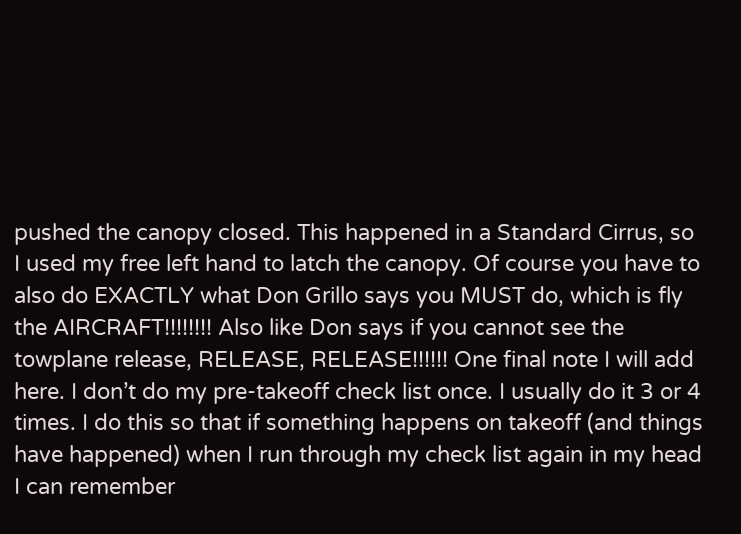pushed the canopy closed. This happened in a Standard Cirrus, so I used my free left hand to latch the canopy. Of course you have to also do EXACTLY what Don Grillo says you MUST do, which is fly the AIRCRAFT!!!!!!!! Also like Don says if you cannot see the towplane release, RELEASE, RELEASE!!!!!! One final note I will add here. I don’t do my pre-takeoff check list once. I usually do it 3 or 4 times. I do this so that if something happens on takeoff (and things have happened) when I run through my check list again in my head I can remember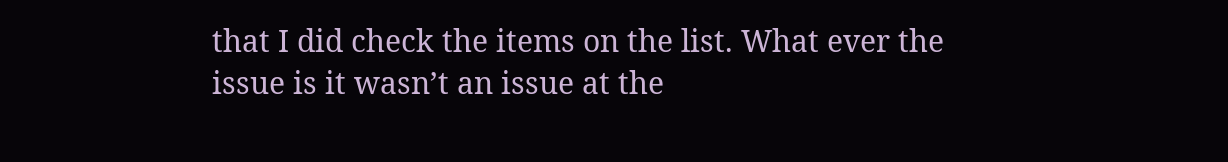that I did check the items on the list. What ever the issue is it wasn’t an issue at the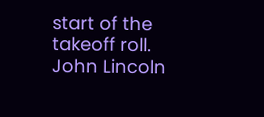start of the takeoff roll. John Lincoln